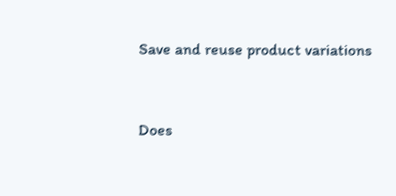Save and reuse product variations


Does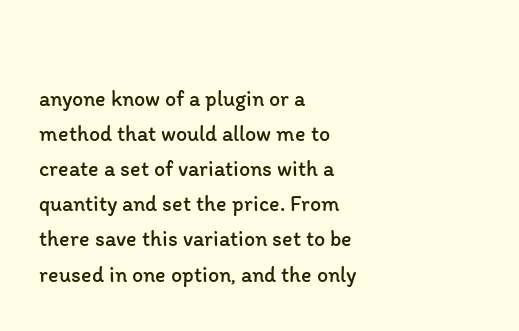anyone know of a plugin or a method that would allow me to create a set of variations with a quantity and set the price. From there save this variation set to be reused in one option, and the only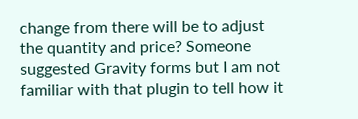change from there will be to adjust the quantity and price? Someone suggested Gravity forms but I am not familiar with that plugin to tell how it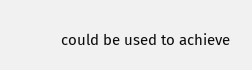could be used to achieve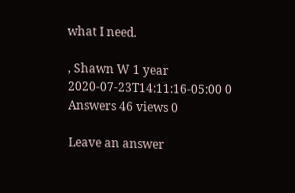what I need.

, Shawn W 1 year 2020-07-23T14:11:16-05:00 0 Answers 46 views 0

Leave an answer